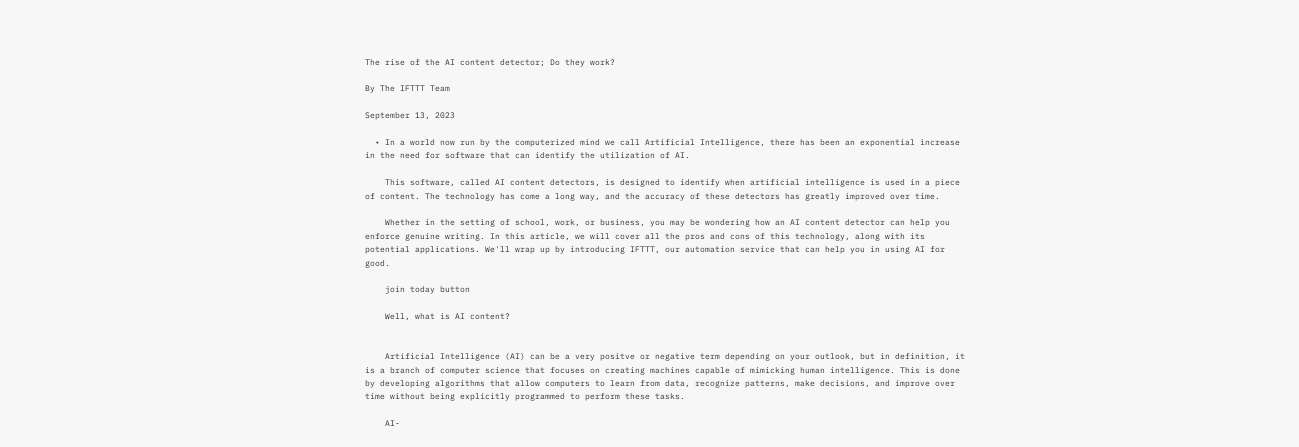The rise of the AI content detector; Do they work?

By The IFTTT Team

September 13, 2023

  • In a world now run by the computerized mind we call Artificial Intelligence, there has been an exponential increase in the need for software that can identify the utilization of AI.

    This software, called AI content detectors, is designed to identify when artificial intelligence is used in a piece of content. The technology has come a long way, and the accuracy of these detectors has greatly improved over time.

    Whether in the setting of school, work, or business, you may be wondering how an AI content detector can help you enforce genuine writing. In this article, we will cover all the pros and cons of this technology, along with its potential applications. We'll wrap up by introducing IFTTT, our automation service that can help you in using AI for good.

    join today button

    Well, what is AI content?


    Artificial Intelligence (AI) can be a very positve or negative term depending on your outlook, but in definition, it is a branch of computer science that focuses on creating machines capable of mimicking human intelligence. This is done by developing algorithms that allow computers to learn from data, recognize patterns, make decisions, and improve over time without being explicitly programmed to perform these tasks.

    AI-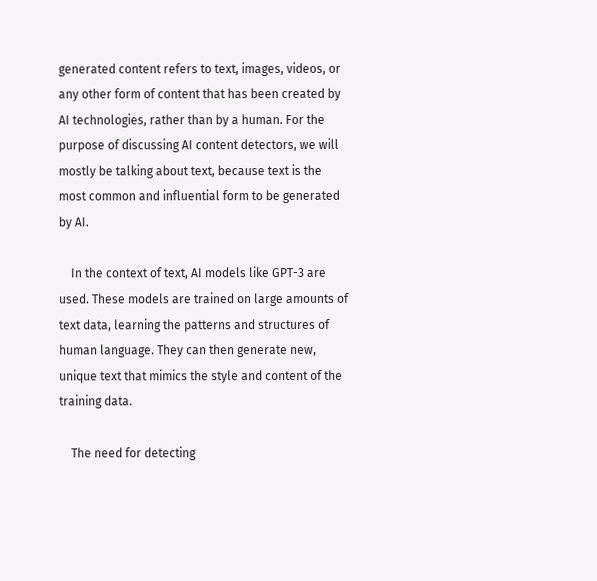generated content refers to text, images, videos, or any other form of content that has been created by AI technologies, rather than by a human. For the purpose of discussing AI content detectors, we will mostly be talking about text, because text is the most common and influential form to be generated by AI.

    In the context of text, AI models like GPT-3 are used. These models are trained on large amounts of text data, learning the patterns and structures of human language. They can then generate new, unique text that mimics the style and content of the training data.

    The need for detecting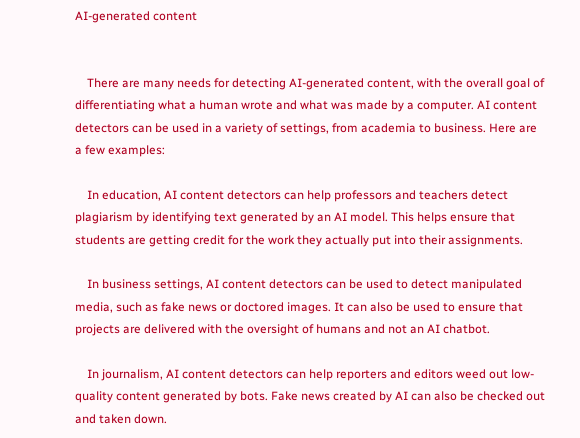AI-generated content


    There are many needs for detecting AI-generated content, with the overall goal of differentiating what a human wrote and what was made by a computer. AI content detectors can be used in a variety of settings, from academia to business. Here are a few examples:

    In education, AI content detectors can help professors and teachers detect plagiarism by identifying text generated by an AI model. This helps ensure that students are getting credit for the work they actually put into their assignments.

    In business settings, AI content detectors can be used to detect manipulated media, such as fake news or doctored images. It can also be used to ensure that projects are delivered with the oversight of humans and not an AI chatbot.

    In journalism, AI content detectors can help reporters and editors weed out low-quality content generated by bots. Fake news created by AI can also be checked out and taken down.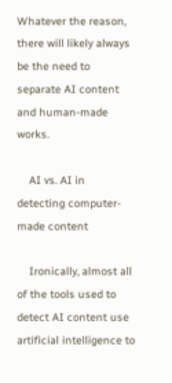Whatever the reason, there will likely always be the need to separate AI content and human-made works.

    AI vs. AI in detecting computer-made content

    Ironically, almost all of the tools used to detect AI content use artificial intelligence to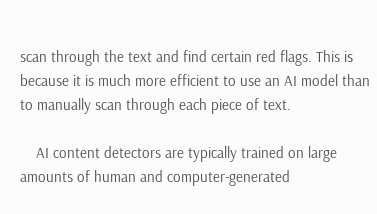scan through the text and find certain red flags. This is because it is much more efficient to use an AI model than to manually scan through each piece of text.

    AI content detectors are typically trained on large amounts of human and computer-generated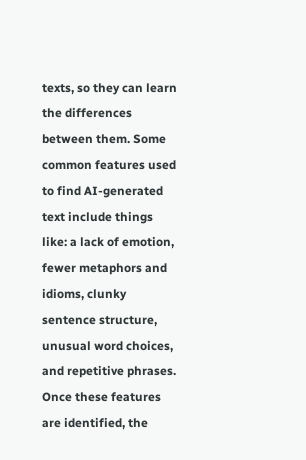texts, so they can learn the differences between them. Some common features used to find AI-generated text include things like: a lack of emotion, fewer metaphors and idioms, clunky sentence structure, unusual word choices, and repetitive phrases. Once these features are identified, the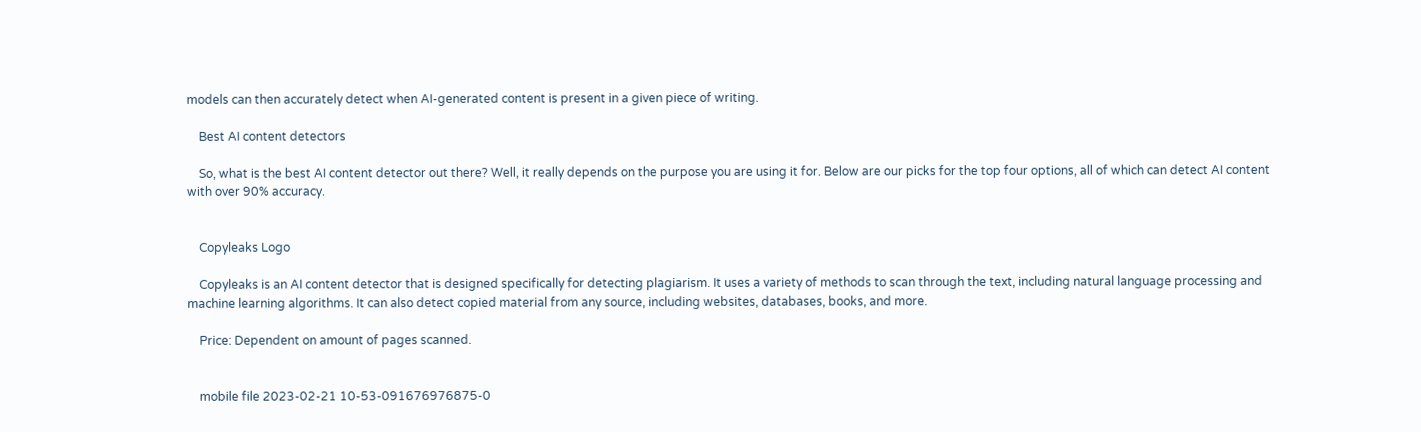models can then accurately detect when AI-generated content is present in a given piece of writing.

    Best AI content detectors

    So, what is the best AI content detector out there? Well, it really depends on the purpose you are using it for. Below are our picks for the top four options, all of which can detect AI content with over 90% accuracy.


    Copyleaks Logo

    Copyleaks is an AI content detector that is designed specifically for detecting plagiarism. It uses a variety of methods to scan through the text, including natural language processing and machine learning algorithms. It can also detect copied material from any source, including websites, databases, books, and more.

    Price: Dependent on amount of pages scanned.


    mobile file 2023-02-21 10-53-091676976875-0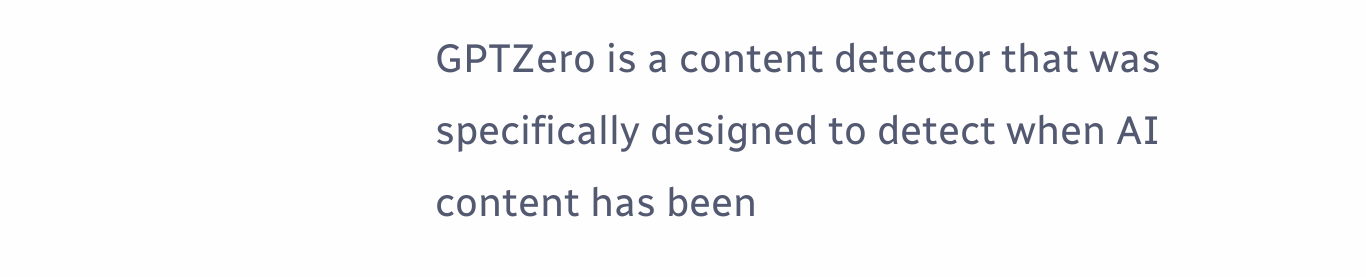GPTZero is a content detector that was specifically designed to detect when AI content has been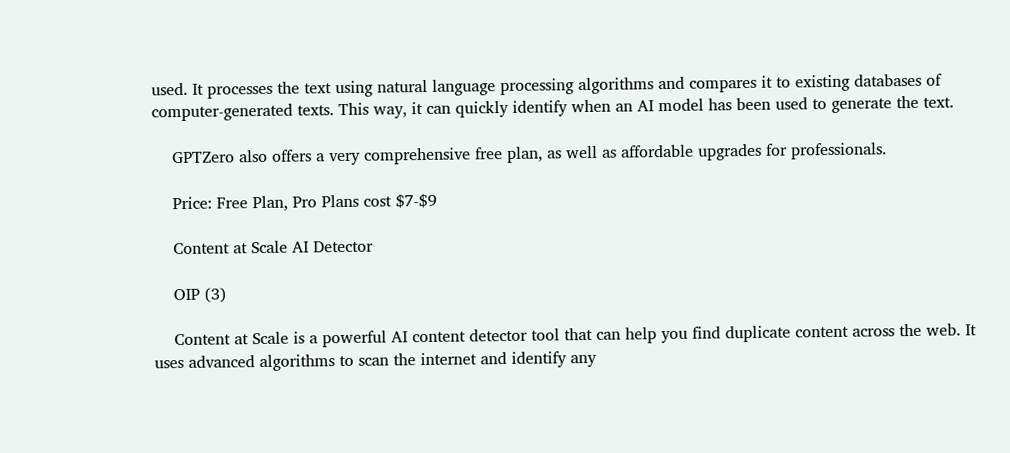used. It processes the text using natural language processing algorithms and compares it to existing databases of computer-generated texts. This way, it can quickly identify when an AI model has been used to generate the text.

    GPTZero also offers a very comprehensive free plan, as well as affordable upgrades for professionals.

    Price: Free Plan, Pro Plans cost $7-$9

    Content at Scale AI Detector

    OIP (3)

    Content at Scale is a powerful AI content detector tool that can help you find duplicate content across the web. It uses advanced algorithms to scan the internet and identify any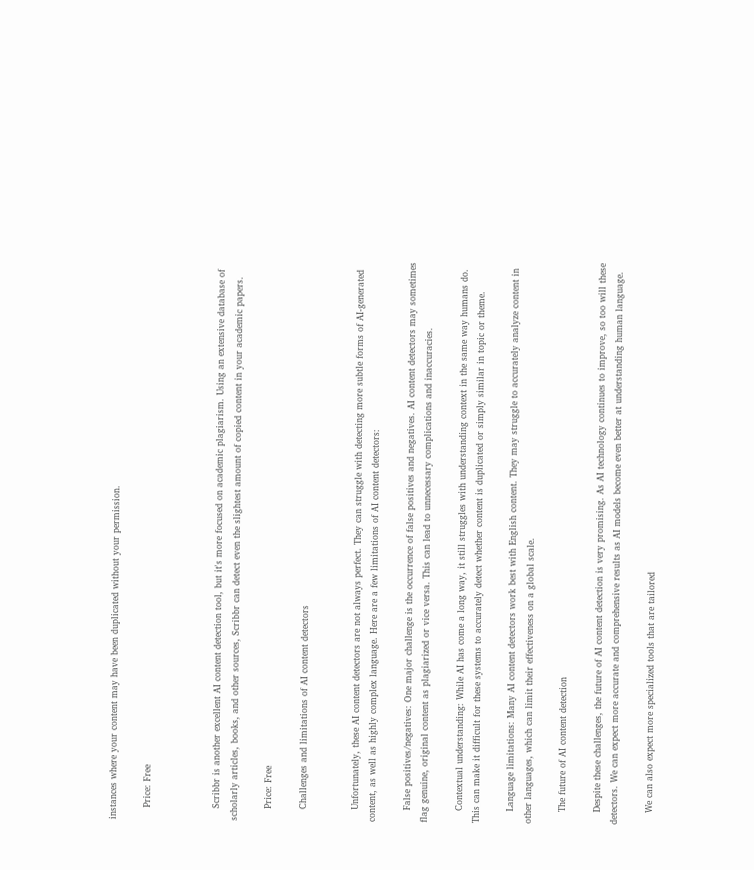instances where your content may have been duplicated without your permission.

    Price: Free



    Scribbr is another excellent AI content detection tool, but it's more focused on academic plagiarism. Using an extensive database of scholarly articles, books, and other sources, Scribbr can detect even the slightest amount of copied content in your academic papers.

    Price: Free

    Challenges and limitations of AI content detectors


    Unfortunately, these AI content detectors are not always perfect. They can struggle with detecting more subtle forms of AI-generated content, as well as highly complex language. Here are a few limitations of AI content detectors:

    False positives/negatives: One major challenge is the occurrence of false positives and negatives. AI content detectors may sometimes flag genuine, original content as plagiarized or vice versa. This can lead to unnecessary complications and inaccuracies.

    Contextual understanding: While AI has come a long way, it still struggles with understanding context in the same way humans do. This can make it difficult for these systems to accurately detect whether content is duplicated or simply similar in topic or theme.

    Language limitations: Many AI content detectors work best with English content. They may struggle to accurately analyze content in other languages, which can limit their effectiveness on a global scale.

    The future of AI content detection

    Despite these challenges, the future of AI content detection is very promising. As AI technology continues to improve, so too will these detectors. We can expect more accurate and comprehensive results as AI models become even better at understanding human language.

    We can also expect more specialized tools that are tailored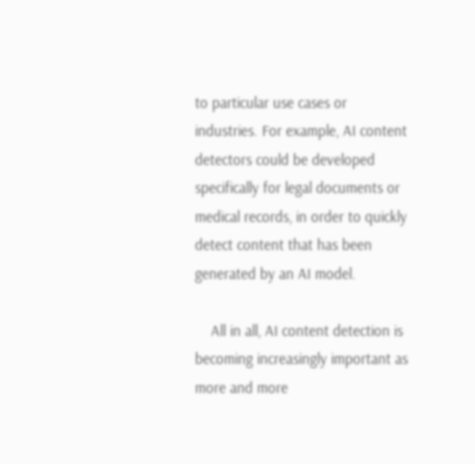to particular use cases or industries. For example, AI content detectors could be developed specifically for legal documents or medical records, in order to quickly detect content that has been generated by an AI model.

    All in all, AI content detection is becoming increasingly important as more and more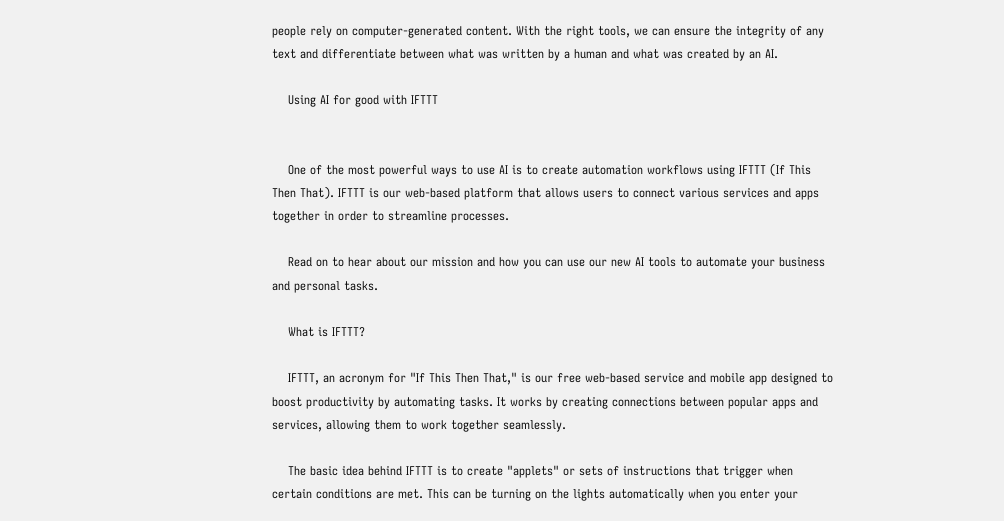people rely on computer-generated content. With the right tools, we can ensure the integrity of any text and differentiate between what was written by a human and what was created by an AI.

    Using AI for good with IFTTT


    One of the most powerful ways to use AI is to create automation workflows using IFTTT (If This Then That). IFTTT is our web-based platform that allows users to connect various services and apps together in order to streamline processes.

    Read on to hear about our mission and how you can use our new AI tools to automate your business and personal tasks.

    What is IFTTT?

    IFTTT, an acronym for "If This Then That," is our free web-based service and mobile app designed to boost productivity by automating tasks. It works by creating connections between popular apps and services, allowing them to work together seamlessly.

    The basic idea behind IFTTT is to create "applets" or sets of instructions that trigger when certain conditions are met. This can be turning on the lights automatically when you enter your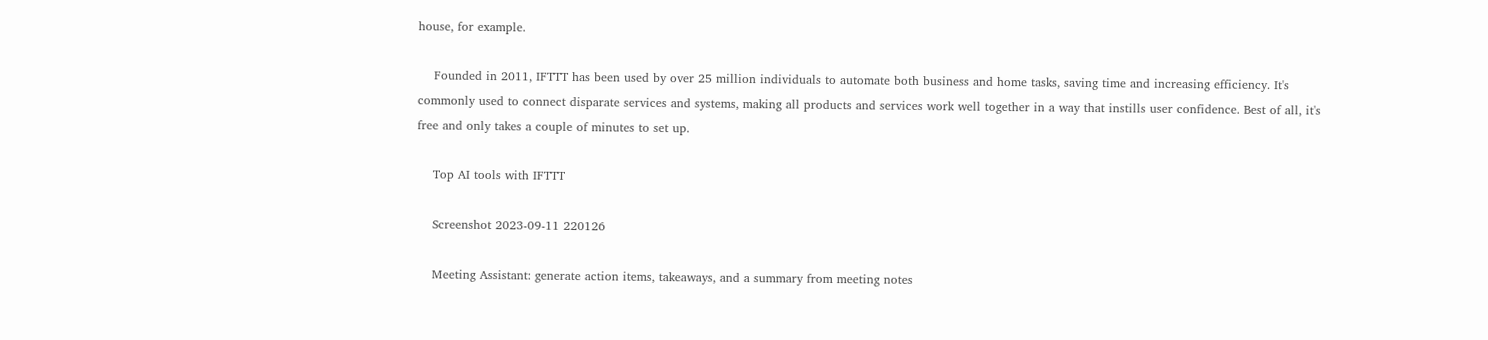house, for example.

    Founded in 2011, IFTTT has been used by over 25 million individuals to automate both business and home tasks, saving time and increasing efficiency. It's commonly used to connect disparate services and systems, making all products and services work well together in a way that instills user confidence. Best of all, it's free and only takes a couple of minutes to set up.

    Top AI tools with IFTTT

    Screenshot 2023-09-11 220126

    Meeting Assistant: generate action items, takeaways, and a summary from meeting notes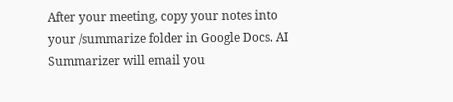After your meeting, copy your notes into your /summarize folder in Google Docs. AI Summarizer will email you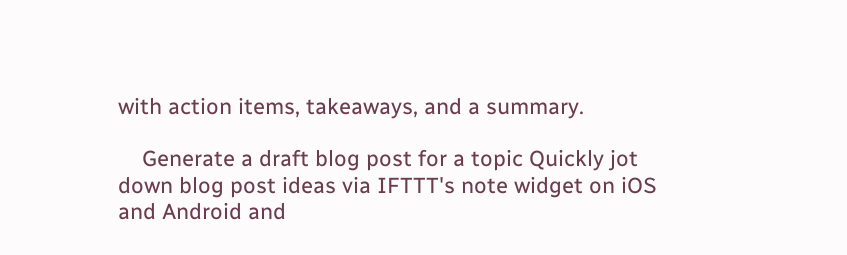with action items, takeaways, and a summary.

    Generate a draft blog post for a topic Quickly jot down blog post ideas via IFTTT's note widget on iOS and Android and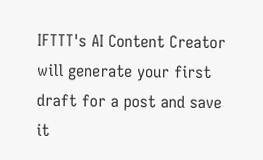IFTTT's AI Content Creator will generate your first draft for a post and save it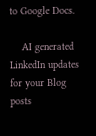to Google Docs.

    AI generated LinkedIn updates for your Blog posts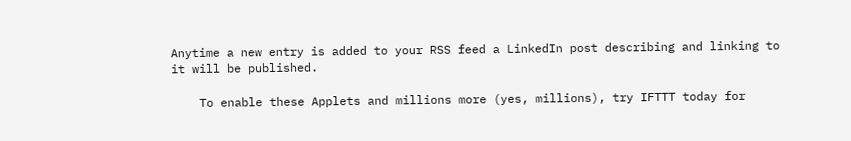Anytime a new entry is added to your RSS feed a LinkedIn post describing and linking to it will be published.

    To enable these Applets and millions more (yes, millions), try IFTTT today for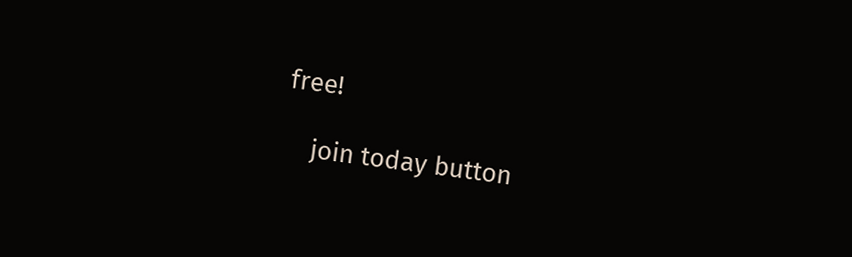free!

    join today button